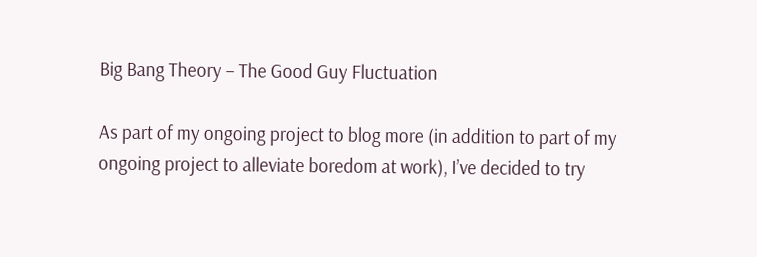Big Bang Theory – The Good Guy Fluctuation

As part of my ongoing project to blog more (in addition to part of my ongoing project to alleviate boredom at work), I’ve decided to try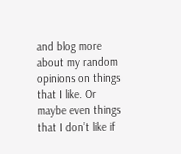and blog more about my random opinions on things that I like. Or maybe even things that I don’t like if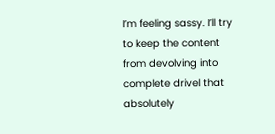I’m feeling sassy. I’ll try to keep the content from devolving into complete drivel that absolutely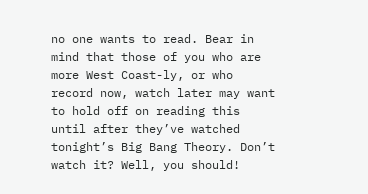no one wants to read. Bear in mind that those of you who are more West Coast-ly, or who record now, watch later may want to hold off on reading this until after they’ve watched tonight’s Big Bang Theory. Don’t watch it? Well, you should!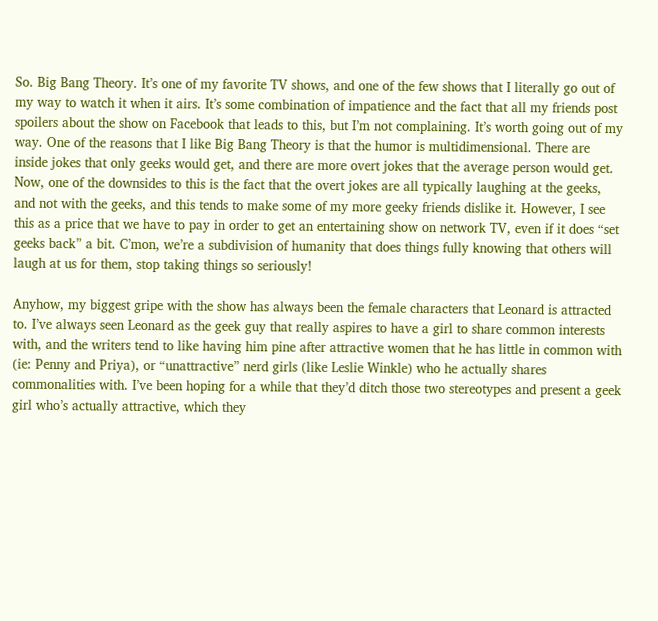So. Big Bang Theory. It’s one of my favorite TV shows, and one of the few shows that I literally go out of my way to watch it when it airs. It’s some combination of impatience and the fact that all my friends post spoilers about the show on Facebook that leads to this, but I’m not complaining. It’s worth going out of my way. One of the reasons that I like Big Bang Theory is that the humor is multidimensional. There are inside jokes that only geeks would get, and there are more overt jokes that the average person would get. Now, one of the downsides to this is the fact that the overt jokes are all typically laughing at the geeks, and not with the geeks, and this tends to make some of my more geeky friends dislike it. However, I see this as a price that we have to pay in order to get an entertaining show on network TV, even if it does “set geeks back” a bit. C’mon, we’re a subdivision of humanity that does things fully knowing that others will laugh at us for them, stop taking things so seriously!

Anyhow, my biggest gripe with the show has always been the female characters that Leonard is attracted to. I’ve always seen Leonard as the geek guy that really aspires to have a girl to share common interests with, and the writers tend to like having him pine after attractive women that he has little in common with (ie: Penny and Priya), or “unattractive” nerd girls (like Leslie Winkle) who he actually shares commonalities with. I’ve been hoping for a while that they’d ditch those two stereotypes and present a geek girl who’s actually attractive, which they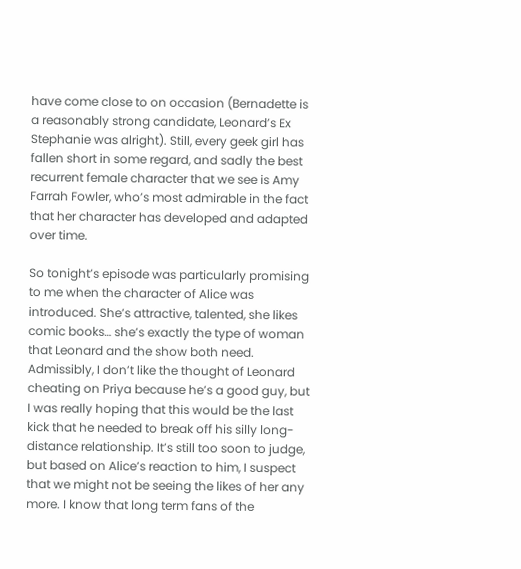have come close to on occasion (Bernadette is a reasonably strong candidate, Leonard’s Ex Stephanie was alright). Still, every geek girl has fallen short in some regard, and sadly the best recurrent female character that we see is Amy Farrah Fowler, who’s most admirable in the fact that her character has developed and adapted over time.

So tonight’s episode was particularly promising to me when the character of Alice was introduced. She’s attractive, talented, she likes comic books… she’s exactly the type of woman that Leonard and the show both need. Admissibly, I don’t like the thought of Leonard cheating on Priya because he’s a good guy, but I was really hoping that this would be the last kick that he needed to break off his silly long-distance relationship. It’s still too soon to judge, but based on Alice’s reaction to him, I suspect that we might not be seeing the likes of her any more. I know that long term fans of the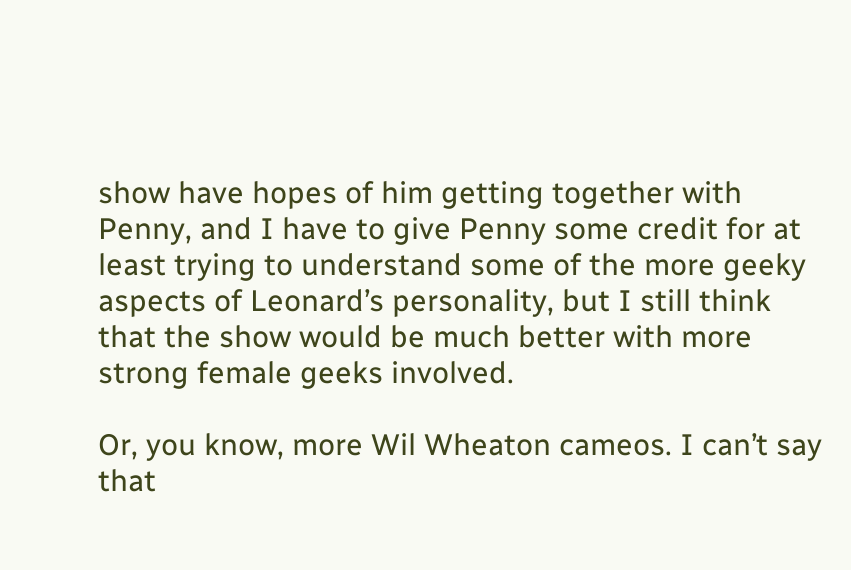show have hopes of him getting together with Penny, and I have to give Penny some credit for at least trying to understand some of the more geeky aspects of Leonard’s personality, but I still think that the show would be much better with more strong female geeks involved.

Or, you know, more Wil Wheaton cameos. I can’t say that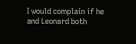I would complain if he and Leonard both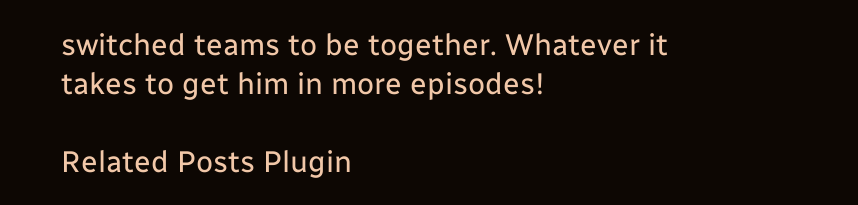switched teams to be together. Whatever it takes to get him in more episodes!

Related Posts Plugin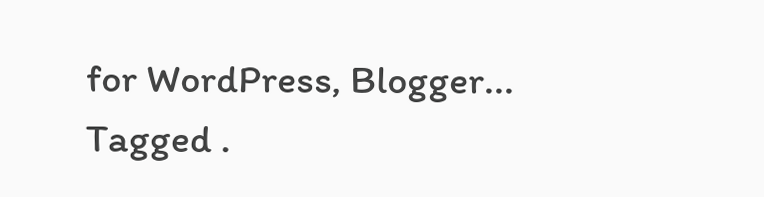for WordPress, Blogger...
Tagged .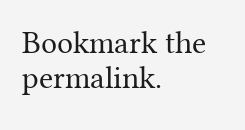Bookmark the permalink.